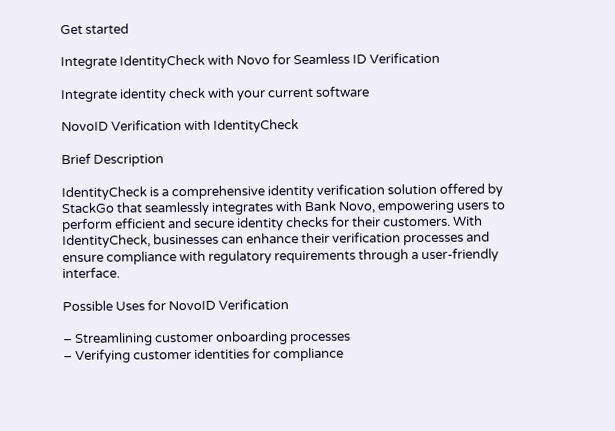Get started

Integrate IdentityCheck with Novo for Seamless ID Verification

Integrate identity check with your current software

NovoID Verification with IdentityCheck

Brief Description

IdentityCheck is a comprehensive identity verification solution offered by StackGo that seamlessly integrates with Bank Novo, empowering users to perform efficient and secure identity checks for their customers. With IdentityCheck, businesses can enhance their verification processes and ensure compliance with regulatory requirements through a user-friendly interface.

Possible Uses for NovoID Verification

– Streamlining customer onboarding processes
– Verifying customer identities for compliance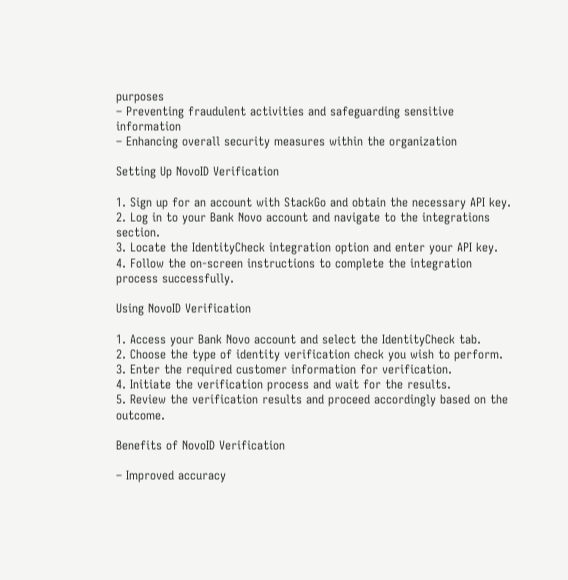purposes
– Preventing fraudulent activities and safeguarding sensitive information
– Enhancing overall security measures within the organization

Setting Up NovoID Verification

1. Sign up for an account with StackGo and obtain the necessary API key.
2. Log in to your Bank Novo account and navigate to the integrations section.
3. Locate the IdentityCheck integration option and enter your API key.
4. Follow the on-screen instructions to complete the integration process successfully.

Using NovoID Verification

1. Access your Bank Novo account and select the IdentityCheck tab.
2. Choose the type of identity verification check you wish to perform.
3. Enter the required customer information for verification.
4. Initiate the verification process and wait for the results.
5. Review the verification results and proceed accordingly based on the outcome.

Benefits of NovoID Verification

– Improved accuracy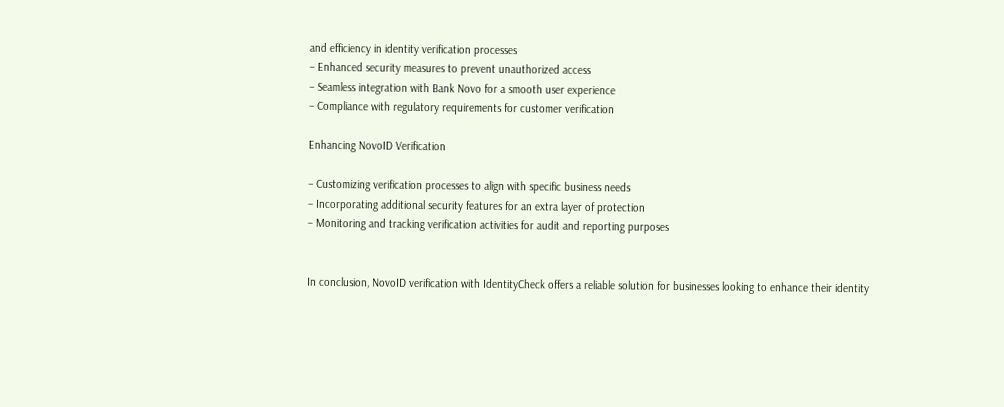and efficiency in identity verification processes
– Enhanced security measures to prevent unauthorized access
– Seamless integration with Bank Novo for a smooth user experience
– Compliance with regulatory requirements for customer verification

Enhancing NovoID Verification

– Customizing verification processes to align with specific business needs
– Incorporating additional security features for an extra layer of protection
– Monitoring and tracking verification activities for audit and reporting purposes


In conclusion, NovoID verification with IdentityCheck offers a reliable solution for businesses looking to enhance their identity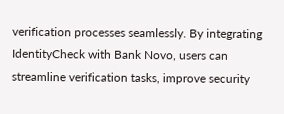verification processes seamlessly. By integrating IdentityCheck with Bank Novo, users can streamline verification tasks, improve security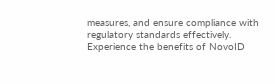measures, and ensure compliance with regulatory standards effectively. Experience the benefits of NovoID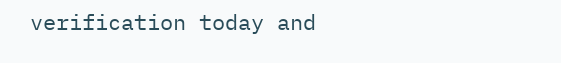verification today and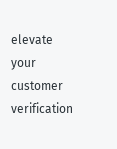elevate your customer verification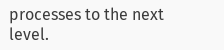processes to the next level.